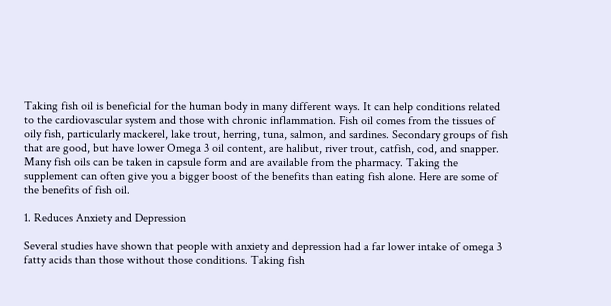Taking fish oil is beneficial for the human body in many different ways. It can help conditions related to the cardiovascular system and those with chronic inflammation. Fish oil comes from the tissues of oily fish, particularly mackerel, lake trout, herring, tuna, salmon, and sardines. Secondary groups of fish that are good, but have lower Omega 3 oil content, are halibut, river trout, catfish, cod, and snapper. Many fish oils can be taken in capsule form and are available from the pharmacy. Taking the supplement can often give you a bigger boost of the benefits than eating fish alone. Here are some of the benefits of fish oil.

1. Reduces Anxiety and Depression

Several studies have shown that people with anxiety and depression had a far lower intake of omega 3 fatty acids than those without those conditions. Taking fish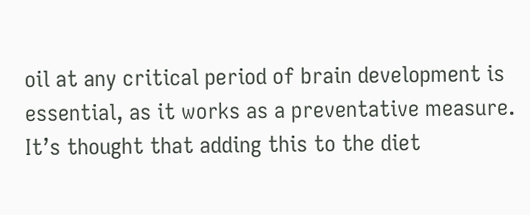oil at any critical period of brain development is essential, as it works as a preventative measure. It’s thought that adding this to the diet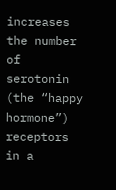increases the number of serotonin (the “happy hormone”) receptors in a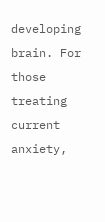developing brain. For those treating current anxiety,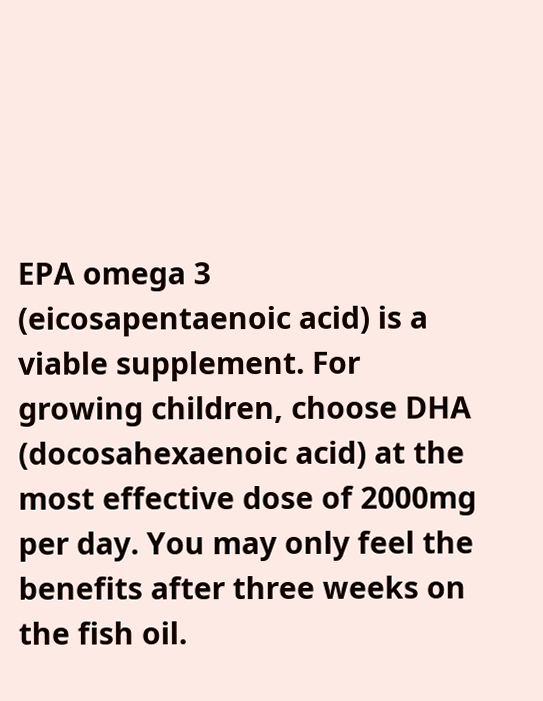EPA omega 3 (eicosapentaenoic acid) is a viable supplement. For growing children, choose DHA (docosahexaenoic acid) at the most effective dose of 2000mg per day. You may only feel the benefits after three weeks on the fish oil.